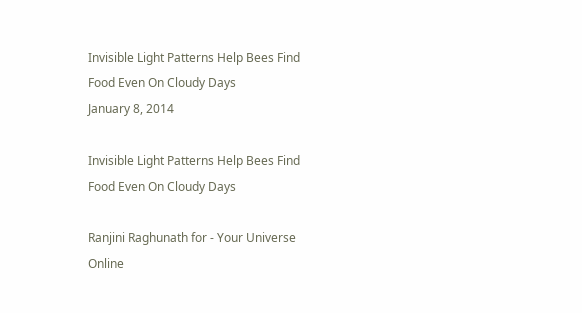Invisible Light Patterns Help Bees Find Food Even On Cloudy Days
January 8, 2014

Invisible Light Patterns Help Bees Find Food Even On Cloudy Days

Ranjini Raghunath for - Your Universe Online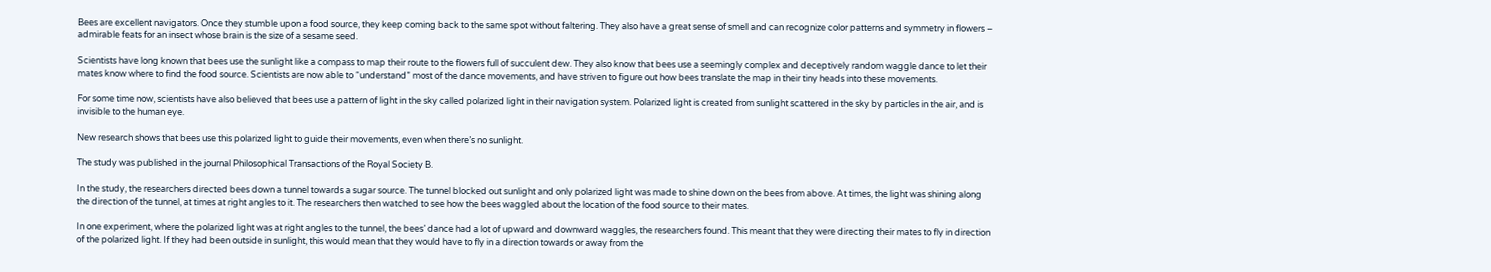Bees are excellent navigators. Once they stumble upon a food source, they keep coming back to the same spot without faltering. They also have a great sense of smell and can recognize color patterns and symmetry in flowers – admirable feats for an insect whose brain is the size of a sesame seed.

Scientists have long known that bees use the sunlight like a compass to map their route to the flowers full of succulent dew. They also know that bees use a seemingly complex and deceptively random waggle dance to let their mates know where to find the food source. Scientists are now able to “understand” most of the dance movements, and have striven to figure out how bees translate the map in their tiny heads into these movements.

For some time now, scientists have also believed that bees use a pattern of light in the sky called polarized light in their navigation system. Polarized light is created from sunlight scattered in the sky by particles in the air, and is invisible to the human eye.

New research shows that bees use this polarized light to guide their movements, even when there’s no sunlight.

The study was published in the journal Philosophical Transactions of the Royal Society B.

In the study, the researchers directed bees down a tunnel towards a sugar source. The tunnel blocked out sunlight and only polarized light was made to shine down on the bees from above. At times, the light was shining along the direction of the tunnel, at times at right angles to it. The researchers then watched to see how the bees waggled about the location of the food source to their mates.

In one experiment, where the polarized light was at right angles to the tunnel, the bees’ dance had a lot of upward and downward waggles, the researchers found. This meant that they were directing their mates to fly in direction of the polarized light. If they had been outside in sunlight, this would mean that they would have to fly in a direction towards or away from the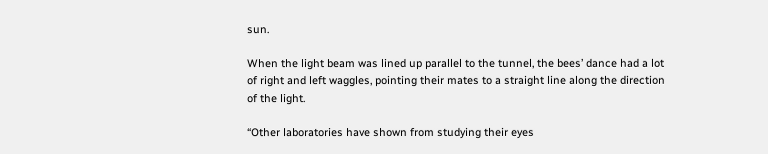sun.

When the light beam was lined up parallel to the tunnel, the bees’ dance had a lot of right and left waggles, pointing their mates to a straight line along the direction of the light.

“Other laboratories have shown from studying their eyes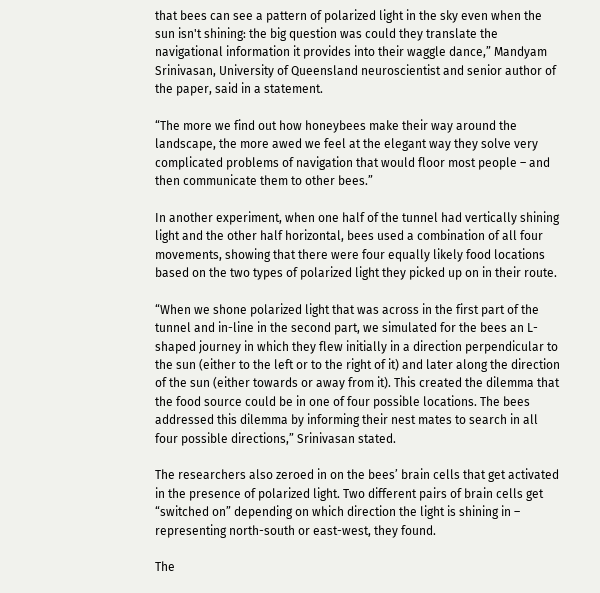that bees can see a pattern of polarized light in the sky even when the sun isn't shining: the big question was could they translate the navigational information it provides into their waggle dance,” Mandyam Srinivasan, University of Queensland neuroscientist and senior author of the paper, said in a statement.

“The more we find out how honeybees make their way around the landscape, the more awed we feel at the elegant way they solve very complicated problems of navigation that would floor most people – and then communicate them to other bees.”

In another experiment, when one half of the tunnel had vertically shining light and the other half horizontal, bees used a combination of all four movements, showing that there were four equally likely food locations based on the two types of polarized light they picked up on in their route.

“When we shone polarized light that was across in the first part of the tunnel and in-line in the second part, we simulated for the bees an L-shaped journey in which they flew initially in a direction perpendicular to the sun (either to the left or to the right of it) and later along the direction of the sun (either towards or away from it). This created the dilemma that the food source could be in one of four possible locations. The bees addressed this dilemma by informing their nest mates to search in all four possible directions,” Srinivasan stated.

The researchers also zeroed in on the bees’ brain cells that get activated in the presence of polarized light. Two different pairs of brain cells get “switched on” depending on which direction the light is shining in – representing north-south or east-west, they found.

The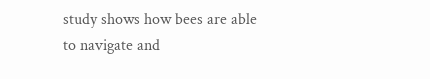study shows how bees are able to navigate and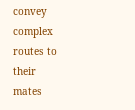convey complex routes to their mates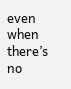even when there’s no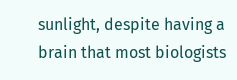sunlight, despite having a brain that most biologists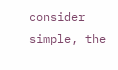consider simple, the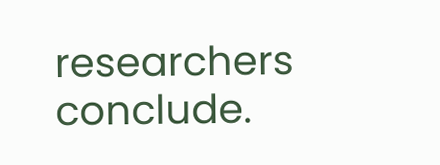researchers conclude.